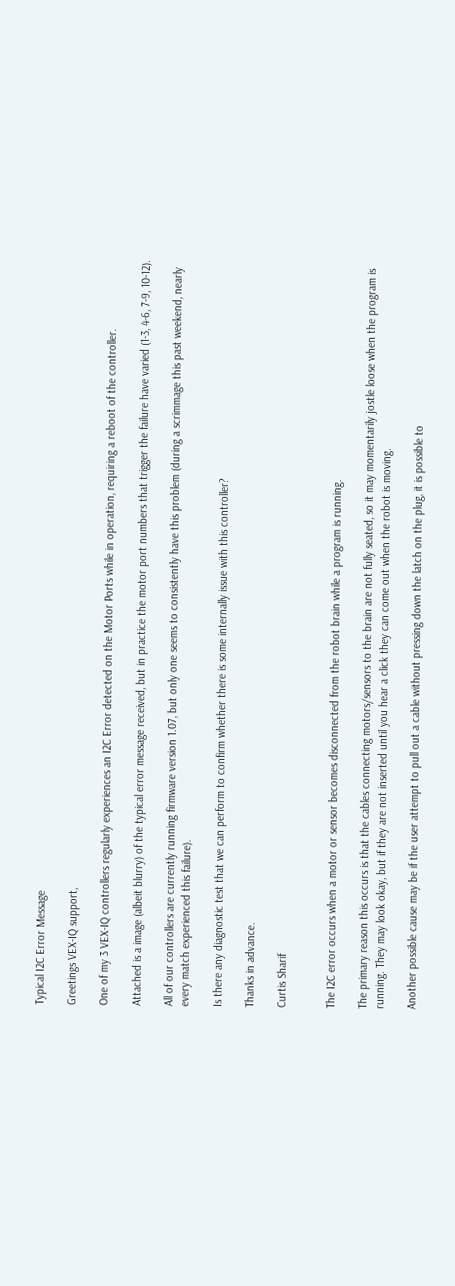Typical I2C Error Message

Greetings VEX-IQ support,

One of my 3 VEX-IQ controllers regularly experiences an I2C Error detected on the Motor Ports while in operation, requiring a reboot of the controller.

Attached is a image (albeit blurry) of the typical error message received, but in practice the motor port numbers that trigger the failure have varied (1-3, 4-6, 7-9, 10-12).

All of our controllers are currently running firmware version 1.07, but only one seems to consistently have this problem (during a scrimmage this past weekend, nearly every match experienced this failure).

Is there any diagnostic test that we can perform to confirm whether there is some internally issue with this controller?

Thanks in advance.

Curtis Sharif


The I2C error occurs when a motor or sensor becomes disconnected from the robot brain while a program is running.

The primary reason this occurs is that the cables connecting motors/sensors to the brain are not fully seated, so it may momentarily jostle loose when the program is running. They may look okay, but if they are not inserted until you hear a click they can come out when the robot is moving.

Another possible cause may be if the user attempt to pull out a cable without pressing down the latch on the plug, it is possible to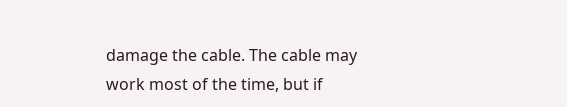damage the cable. The cable may work most of the time, but if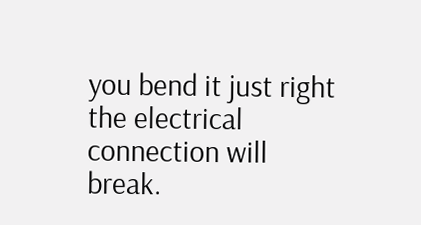you bend it just right the electrical connection will break.